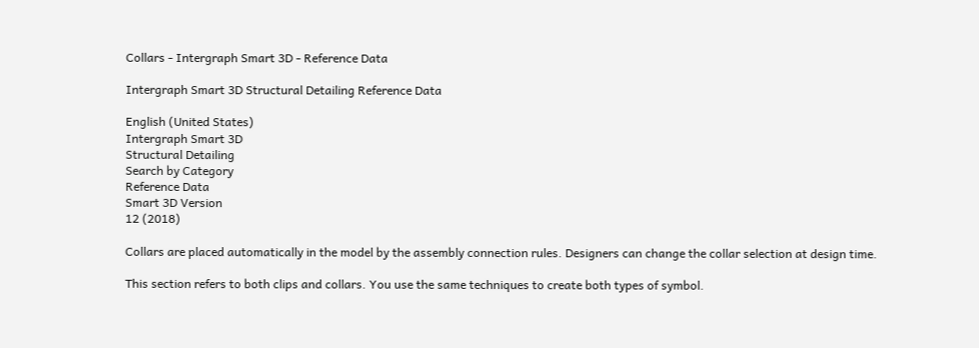Collars - Intergraph Smart 3D - Reference Data

Intergraph Smart 3D Structural Detailing Reference Data

English (United States)
Intergraph Smart 3D
Structural Detailing
Search by Category
Reference Data
Smart 3D Version
12 (2018)

Collars are placed automatically in the model by the assembly connection rules. Designers can change the collar selection at design time.

This section refers to both clips and collars. You use the same techniques to create both types of symbol.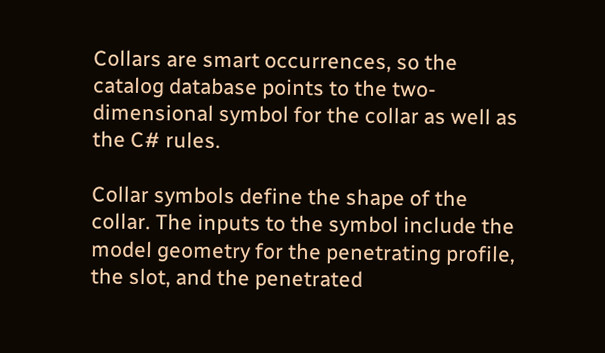Collars are smart occurrences, so the catalog database points to the two-dimensional symbol for the collar as well as the C# rules.

Collar symbols define the shape of the collar. The inputs to the symbol include the model geometry for the penetrating profile, the slot, and the penetrated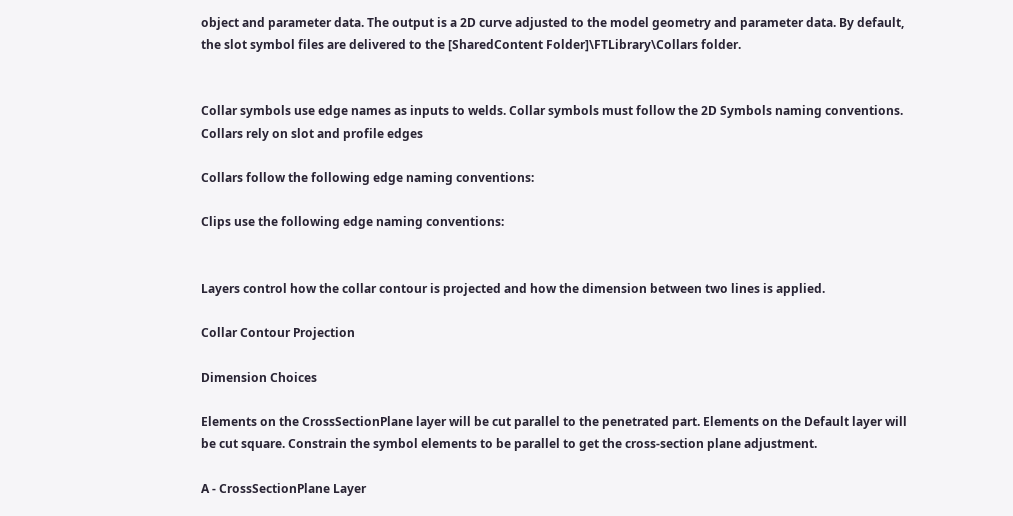object and parameter data. The output is a 2D curve adjusted to the model geometry and parameter data. By default, the slot symbol files are delivered to the [SharedContent Folder]\FTLibrary\Collars folder.


Collar symbols use edge names as inputs to welds. Collar symbols must follow the 2D Symbols naming conventions. Collars rely on slot and profile edges

Collars follow the following edge naming conventions:

Clips use the following edge naming conventions:


Layers control how the collar contour is projected and how the dimension between two lines is applied.

Collar Contour Projection

Dimension Choices

Elements on the CrossSectionPlane layer will be cut parallel to the penetrated part. Elements on the Default layer will be cut square. Constrain the symbol elements to be parallel to get the cross-section plane adjustment.

A - CrossSectionPlane Layer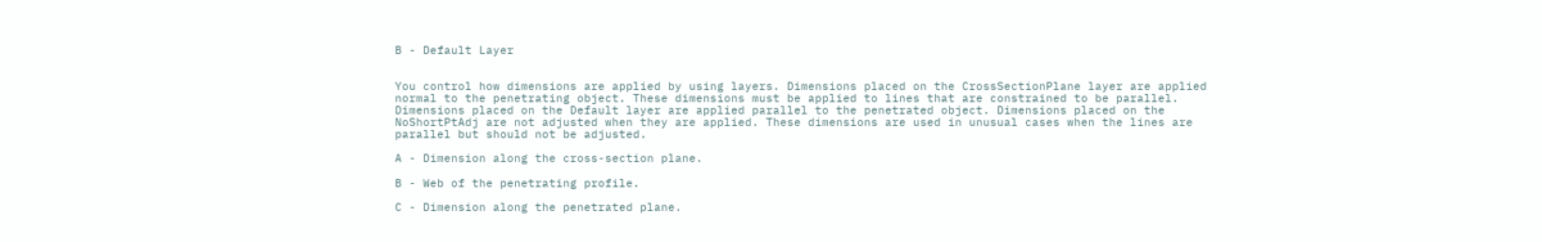B - Default Layer


You control how dimensions are applied by using layers. Dimensions placed on the CrossSectionPlane layer are applied normal to the penetrating object. These dimensions must be applied to lines that are constrained to be parallel. Dimensions placed on the Default layer are applied parallel to the penetrated object. Dimensions placed on the NoShortPtAdj are not adjusted when they are applied. These dimensions are used in unusual cases when the lines are parallel but should not be adjusted.

A - Dimension along the cross-section plane.

B - Web of the penetrating profile.

C - Dimension along the penetrated plane.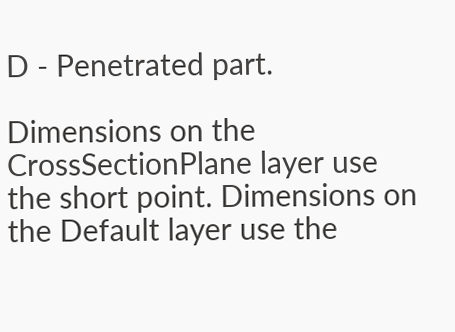D - Penetrated part.

Dimensions on the CrossSectionPlane layer use the short point. Dimensions on the Default layer use the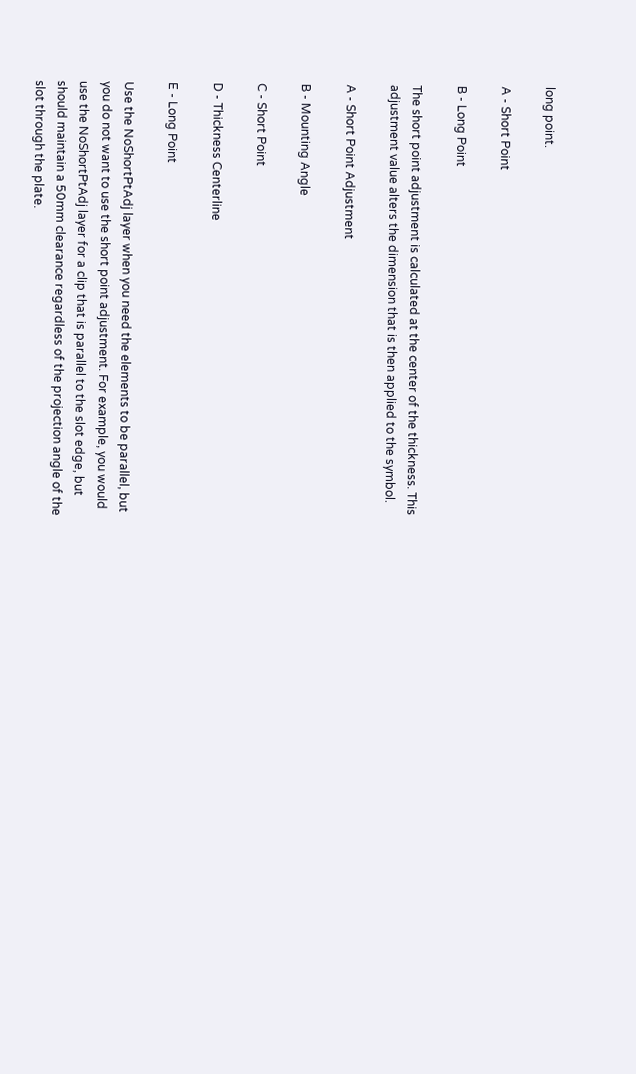long point.

A - Short Point

B - Long Point

The short point adjustment is calculated at the center of the thickness. This adjustment value alters the dimension that is then applied to the symbol.

A - Short Point Adjustment

B - Mounting Angle

C - Short Point

D - Thickness Centerline

E - Long Point

Use the NoShortPtAdj layer when you need the elements to be parallel, but you do not want to use the short point adjustment. For example, you would use the NoShortPtAdj layer for a clip that is parallel to the slot edge, but should maintain a 50mm clearance regardless of the projection angle of the slot through the plate.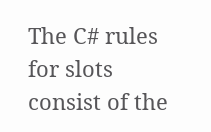The C# rules for slots consist of the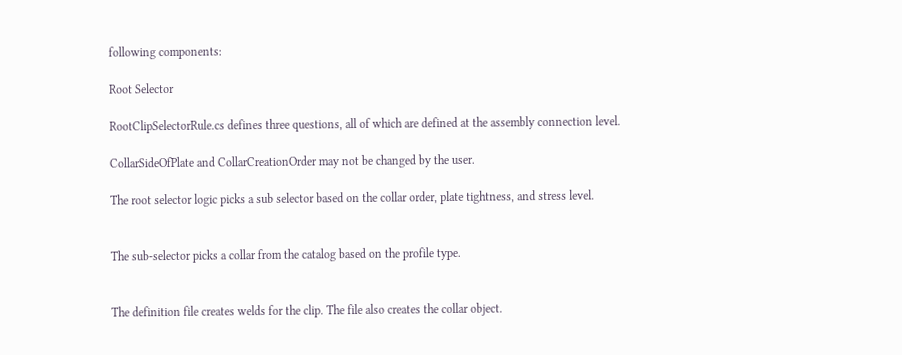following components:

Root Selector

RootClipSelectorRule.cs defines three questions, all of which are defined at the assembly connection level.

CollarSideOfPlate and CollarCreationOrder may not be changed by the user.

The root selector logic picks a sub selector based on the collar order, plate tightness, and stress level.


The sub-selector picks a collar from the catalog based on the profile type.


The definition file creates welds for the clip. The file also creates the collar object.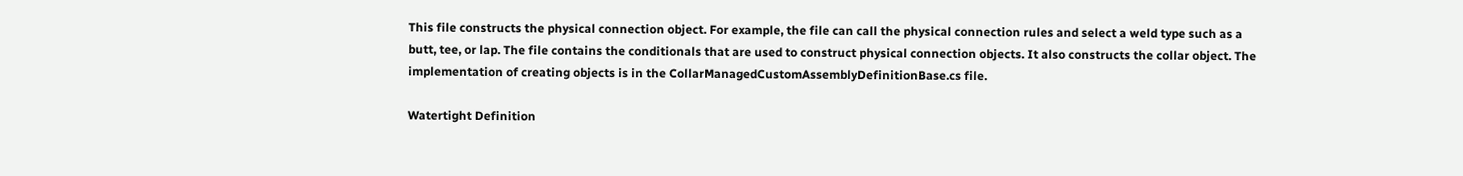This file constructs the physical connection object. For example, the file can call the physical connection rules and select a weld type such as a butt, tee, or lap. The file contains the conditionals that are used to construct physical connection objects. It also constructs the collar object. The implementation of creating objects is in the CollarManagedCustomAssemblyDefinitionBase.cs file.

Watertight Definition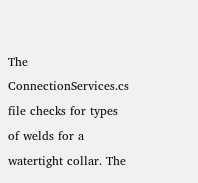The ConnectionServices.cs file checks for types of welds for a watertight collar. The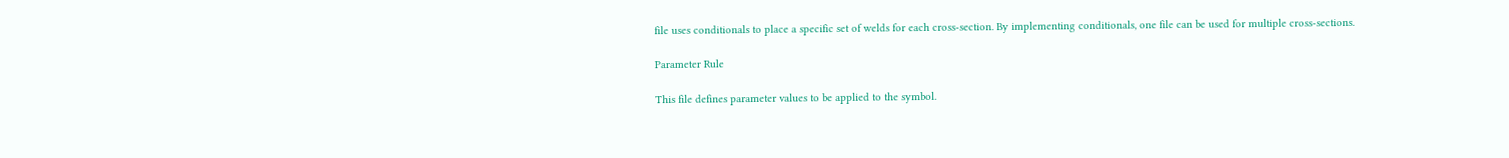file uses conditionals to place a specific set of welds for each cross-section. By implementing conditionals, one file can be used for multiple cross-sections.

Parameter Rule

This file defines parameter values to be applied to the symbol.